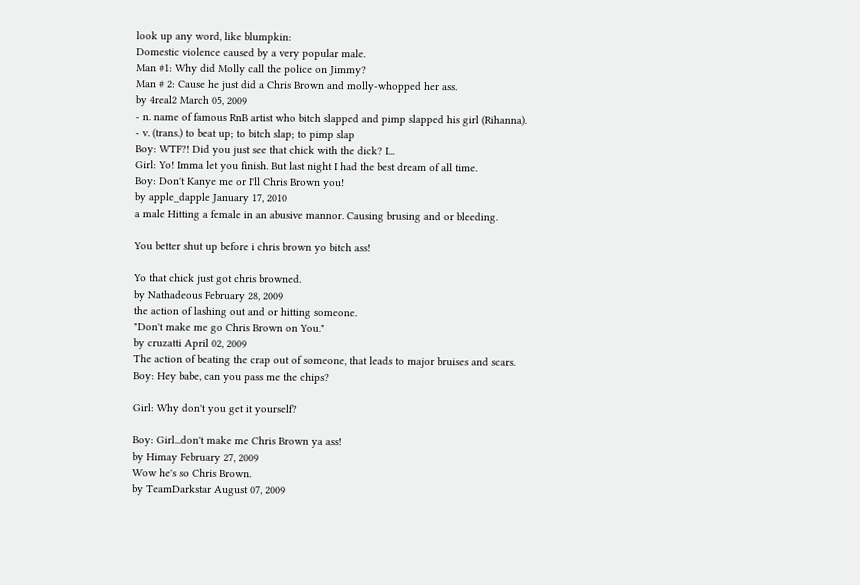look up any word, like blumpkin:
Domestic violence caused by a very popular male.
Man #1: Why did Molly call the police on Jimmy?
Man # 2: Cause he just did a Chris Brown and molly-whopped her ass.
by 4real2 March 05, 2009
- n. name of famous RnB artist who bitch slapped and pimp slapped his girl (Rihanna).
- v. (trans.) to beat up; to bitch slap; to pimp slap
Boy: WTF?! Did you just see that chick with the dick? I...
Girl: Yo! Imma let you finish. But last night I had the best dream of all time.
Boy: Don't Kanye me or I'll Chris Brown you!
by apple_dapple January 17, 2010
a male Hitting a female in an abusive mannor. Causing brusing and or bleeding.

You better shut up before i chris brown yo bitch ass!

Yo that chick just got chris browned.
by Nathadeous February 28, 2009
the action of lashing out and or hitting someone.
"Don't make me go Chris Brown on You."
by cruzatti April 02, 2009
The action of beating the crap out of someone, that leads to major bruises and scars.
Boy: Hey babe, can you pass me the chips?

Girl: Why don't you get it yourself?

Boy: Girl...don't make me Chris Brown ya ass!
by Himay February 27, 2009
Wow he's so Chris Brown.
by TeamDarkstar August 07, 2009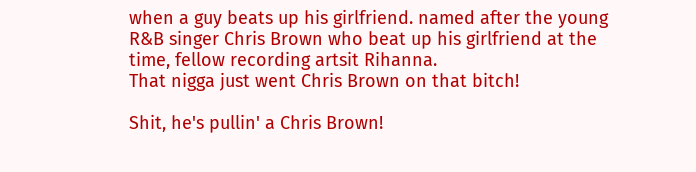when a guy beats up his girlfriend. named after the young R&B singer Chris Brown who beat up his girlfriend at the time, fellow recording artsit Rihanna.
That nigga just went Chris Brown on that bitch!

Shit, he's pullin' a Chris Brown!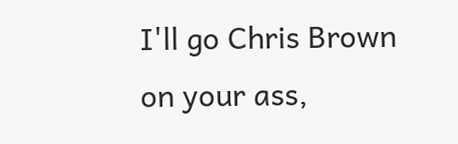I'll go Chris Brown on your ass,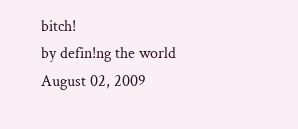bitch!
by defin!ng the world August 02, 2009